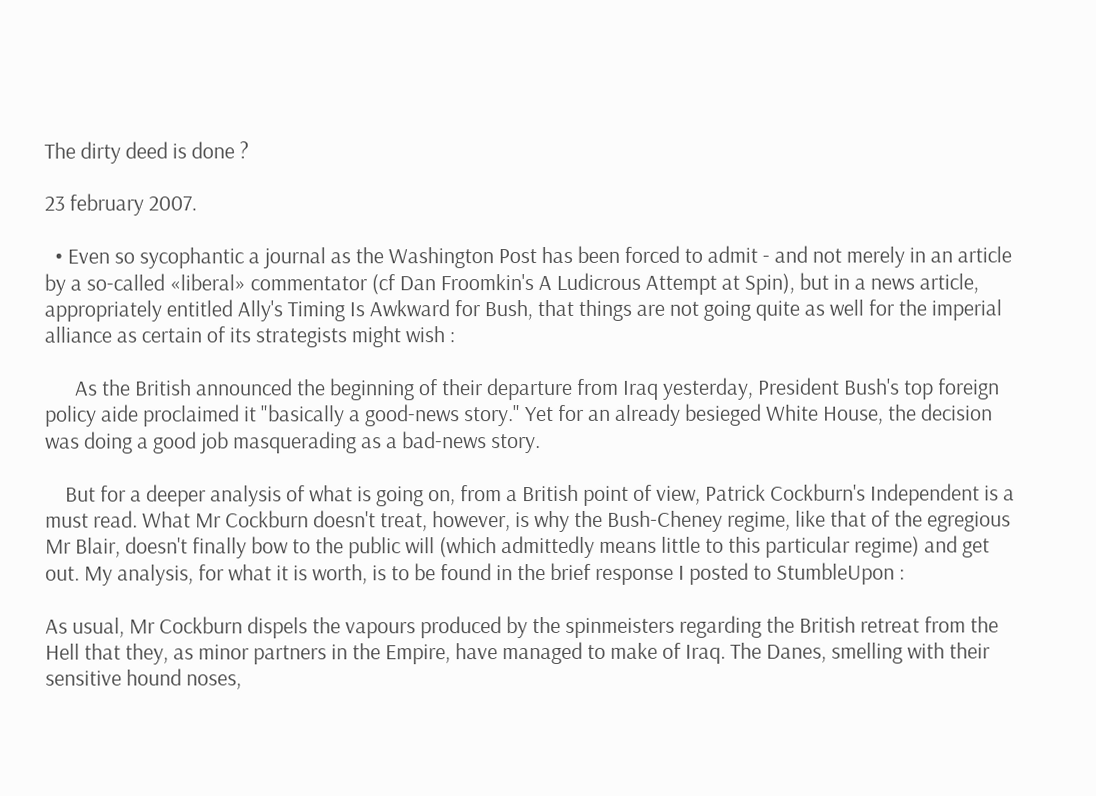The dirty deed is done ?

23 february 2007.

  • Even so sycophantic a journal as the Washington Post has been forced to admit - and not merely in an article by a so-called «liberal» commentator (cf Dan Froomkin's A Ludicrous Attempt at Spin), but in a news article, appropriately entitled Ally's Timing Is Awkward for Bush, that things are not going quite as well for the imperial alliance as certain of its strategists might wish :

      As the British announced the beginning of their departure from Iraq yesterday, President Bush's top foreign policy aide proclaimed it "basically a good-news story." Yet for an already besieged White House, the decision was doing a good job masquerading as a bad-news story.

    But for a deeper analysis of what is going on, from a British point of view, Patrick Cockburn's Independent is a must read. What Mr Cockburn doesn't treat, however, is why the Bush-Cheney regime, like that of the egregious Mr Blair, doesn't finally bow to the public will (which admittedly means little to this particular regime) and get out. My analysis, for what it is worth, is to be found in the brief response I posted to StumbleUpon :

As usual, Mr Cockburn dispels the vapours produced by the spinmeisters regarding the British retreat from the Hell that they, as minor partners in the Empire, have managed to make of Iraq. The Danes, smelling with their sensitive hound noses,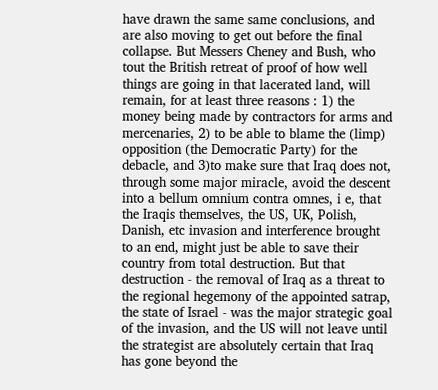have drawn the same same conclusions, and are also moving to get out before the final collapse. But Messers Cheney and Bush, who tout the British retreat of proof of how well things are going in that lacerated land, will remain, for at least three reasons : 1) the money being made by contractors for arms and mercenaries, 2) to be able to blame the (limp) opposition (the Democratic Party) for the debacle, and 3)to make sure that Iraq does not, through some major miracle, avoid the descent into a bellum omnium contra omnes, i e, that the Iraqis themselves, the US, UK, Polish, Danish, etc invasion and interference brought to an end, might just be able to save their country from total destruction. But that destruction - the removal of Iraq as a threat to the regional hegemony of the appointed satrap, the state of Israel - was the major strategic goal of the invasion, and the US will not leave until the strategist are absolutely certain that Iraq has gone beyond the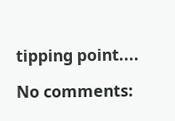tipping point....

No comments: